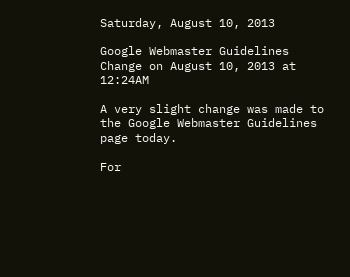Saturday, August 10, 2013

Google Webmaster Guidelines Change on August 10, 2013 at 12:24AM

A very slight change was made to the Google Webmaster Guidelines page today.

For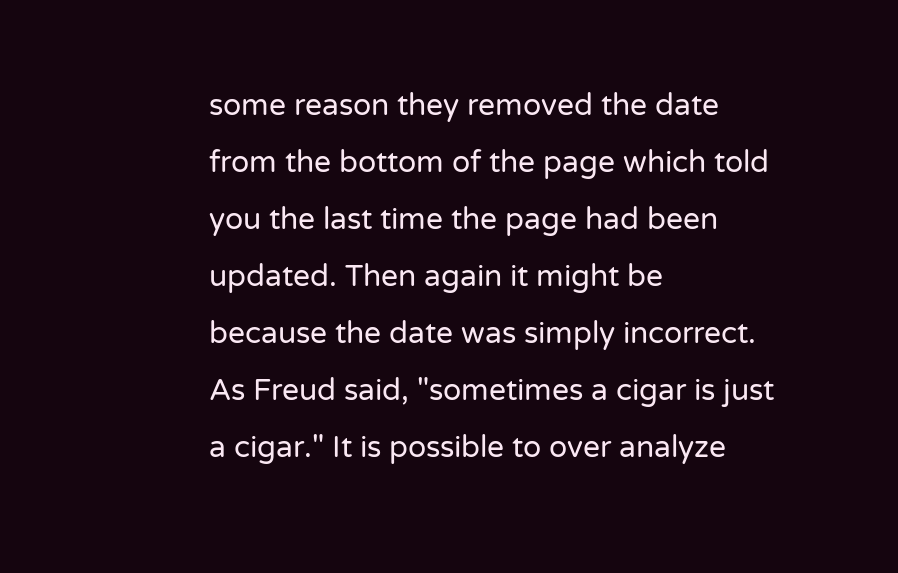some reason they removed the date from the bottom of the page which told you the last time the page had been updated. Then again it might be because the date was simply incorrect. As Freud said, "sometimes a cigar is just a cigar." It is possible to over analyze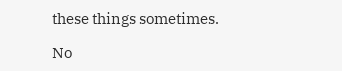these things sometimes.

No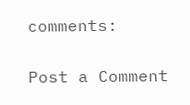comments:

Post a Comment